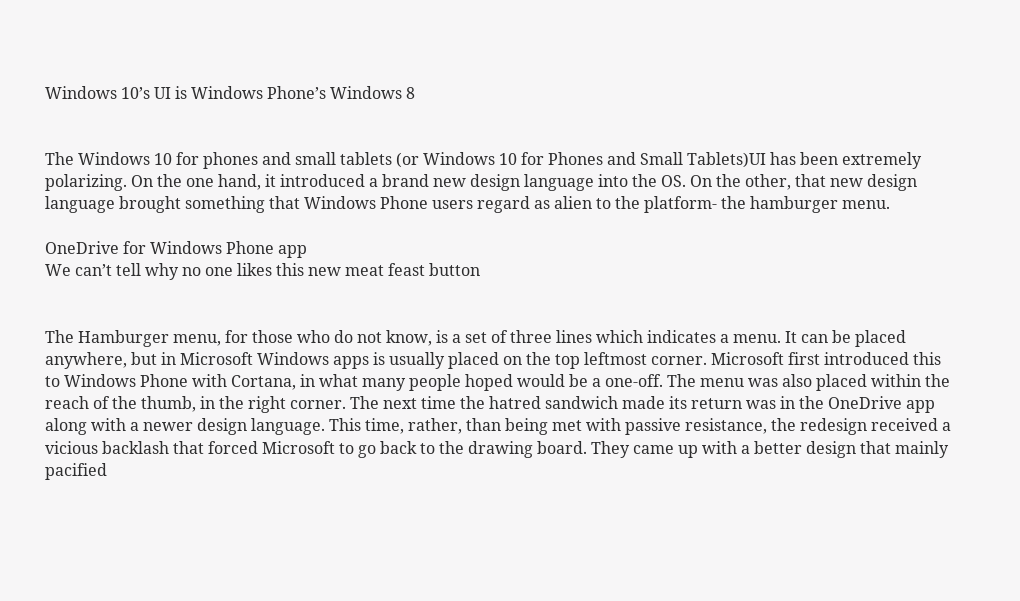Windows 10’s UI is Windows Phone’s Windows 8


The Windows 10 for phones and small tablets (or Windows 10 for Phones and Small Tablets)UI has been extremely polarizing. On the one hand, it introduced a brand new design language into the OS. On the other, that new design language brought something that Windows Phone users regard as alien to the platform- the hamburger menu.

OneDrive for Windows Phone app
We can’t tell why no one likes this new meat feast button


The Hamburger menu, for those who do not know, is a set of three lines which indicates a menu. It can be placed anywhere, but in Microsoft Windows apps is usually placed on the top leftmost corner. Microsoft first introduced this to Windows Phone with Cortana, in what many people hoped would be a one-off. The menu was also placed within the reach of the thumb, in the right corner. The next time the hatred sandwich made its return was in the OneDrive app along with a newer design language. This time, rather, than being met with passive resistance, the redesign received a vicious backlash that forced Microsoft to go back to the drawing board. They came up with a better design that mainly pacified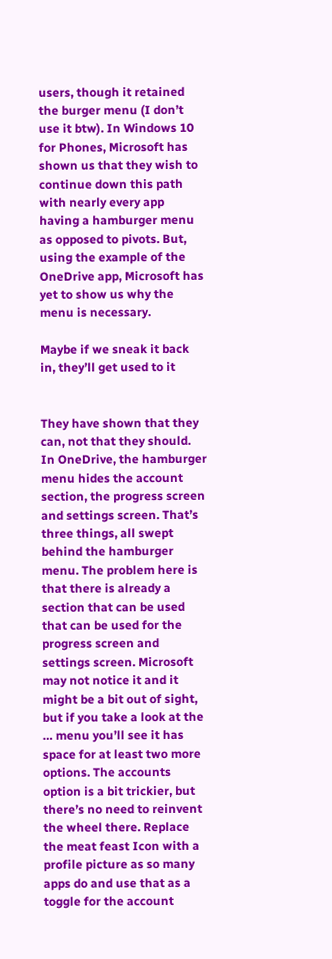users, though it retained the burger menu (I don’t use it btw). In Windows 10 for Phones, Microsoft has shown us that they wish to continue down this path with nearly every app having a hamburger menu as opposed to pivots. But, using the example of the OneDrive app, Microsoft has yet to show us why the menu is necessary.

Maybe if we sneak it back in, they’ll get used to it


They have shown that they can, not that they should. In OneDrive, the hamburger menu hides the account section, the progress screen and settings screen. That’s three things, all swept behind the hamburger menu. The problem here is that there is already a section that can be used that can be used for the progress screen and settings screen. Microsoft may not notice it and it might be a bit out of sight, but if you take a look at the … menu you’ll see it has space for at least two more options. The accounts option is a bit trickier, but there’s no need to reinvent the wheel there. Replace the meat feast Icon with a profile picture as so many apps do and use that as a toggle for the account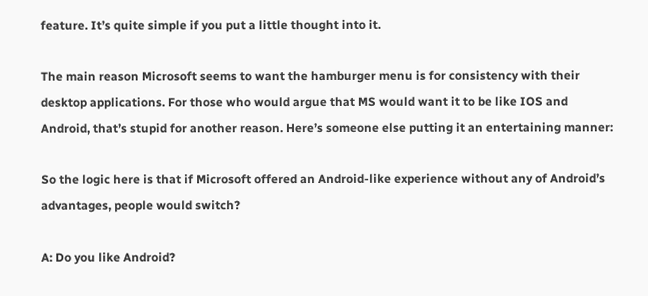feature. It’s quite simple if you put a little thought into it.

The main reason Microsoft seems to want the hamburger menu is for consistency with their desktop applications. For those who would argue that MS would want it to be like IOS and Android, that’s stupid for another reason. Here’s someone else putting it an entertaining manner:

So the logic here is that if Microsoft offered an Android-like experience without any of Android’s advantages, people would switch?

A: Do you like Android?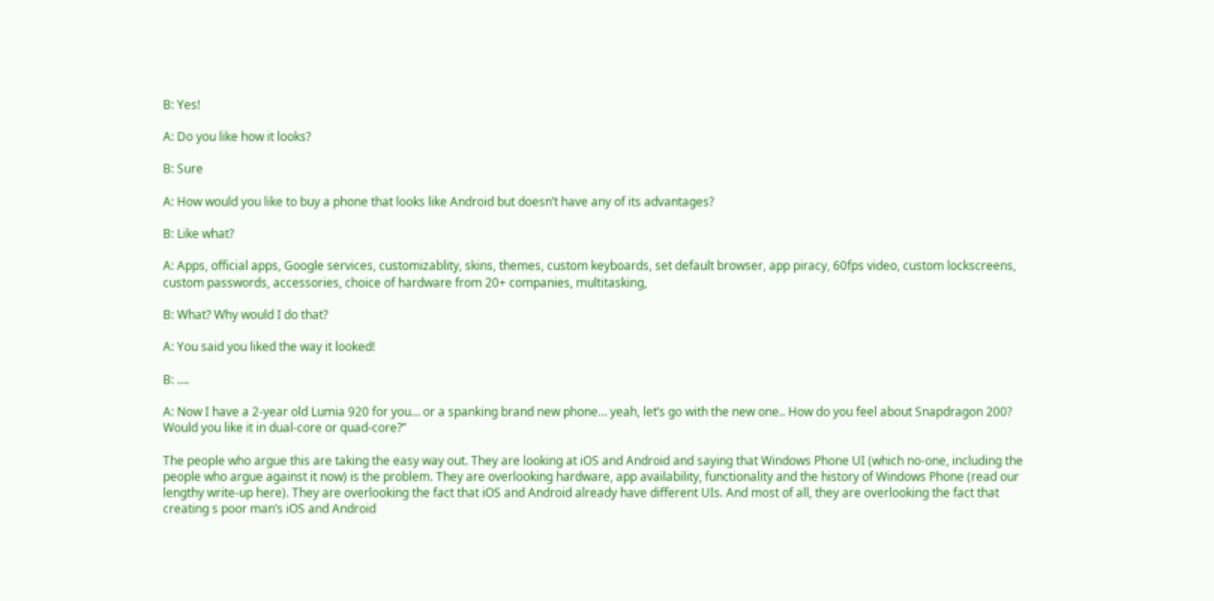B: Yes!

A: Do you like how it looks?

B: Sure

A: How would you like to buy a phone that looks like Android but doesn’t have any of its advantages?

B: Like what?

A: Apps, official apps, Google services, customizablity, skins, themes, custom keyboards, set default browser, app piracy, 60fps video, custom lockscreens, custom passwords, accessories, choice of hardware from 20+ companies, multitasking,

B: What? Why would I do that?

A: You said you liked the way it looked!

B: ….

A: Now I have a 2-year old Lumia 920 for you… or a spanking brand new phone… yeah, let’s go with the new one.. How do you feel about Snapdragon 200? Would you like it in dual-core or quad-core?”

The people who argue this are taking the easy way out. They are looking at iOS and Android and saying that Windows Phone UI (which no-one, including the people who argue against it now) is the problem. They are overlooking hardware, app availability, functionality and the history of Windows Phone (read our lengthy write-up here). They are overlooking the fact that iOS and Android already have different UIs. And most of all, they are overlooking the fact that creating s poor man’s iOS and Android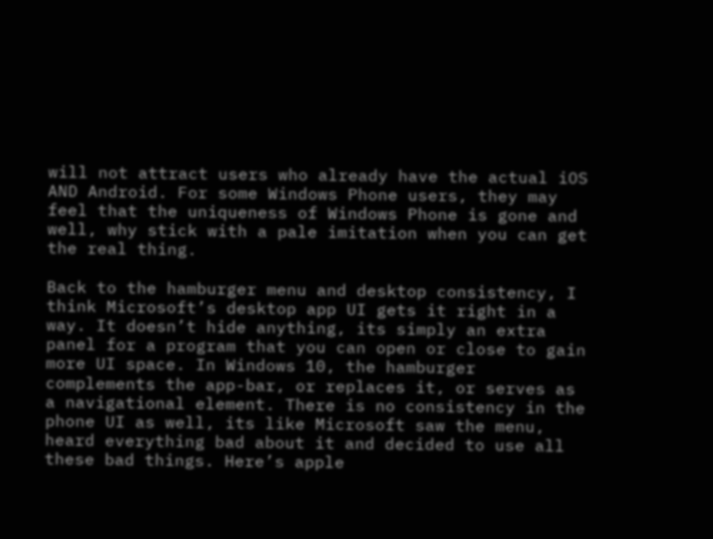will not attract users who already have the actual iOS AND Android. For some Windows Phone users, they may feel that the uniqueness of Windows Phone is gone and well, why stick with a pale imitation when you can get the real thing.

Back to the hamburger menu and desktop consistency, I think Microsoft’s desktop app UI gets it right in a way. It doesn’t hide anything, its simply an extra panel for a program that you can open or close to gain more UI space. In Windows 10, the hamburger complements the app-bar, or replaces it, or serves as a navigational element. There is no consistency in the phone UI as well, its like Microsoft saw the menu, heard everything bad about it and decided to use all these bad things. Here’s apple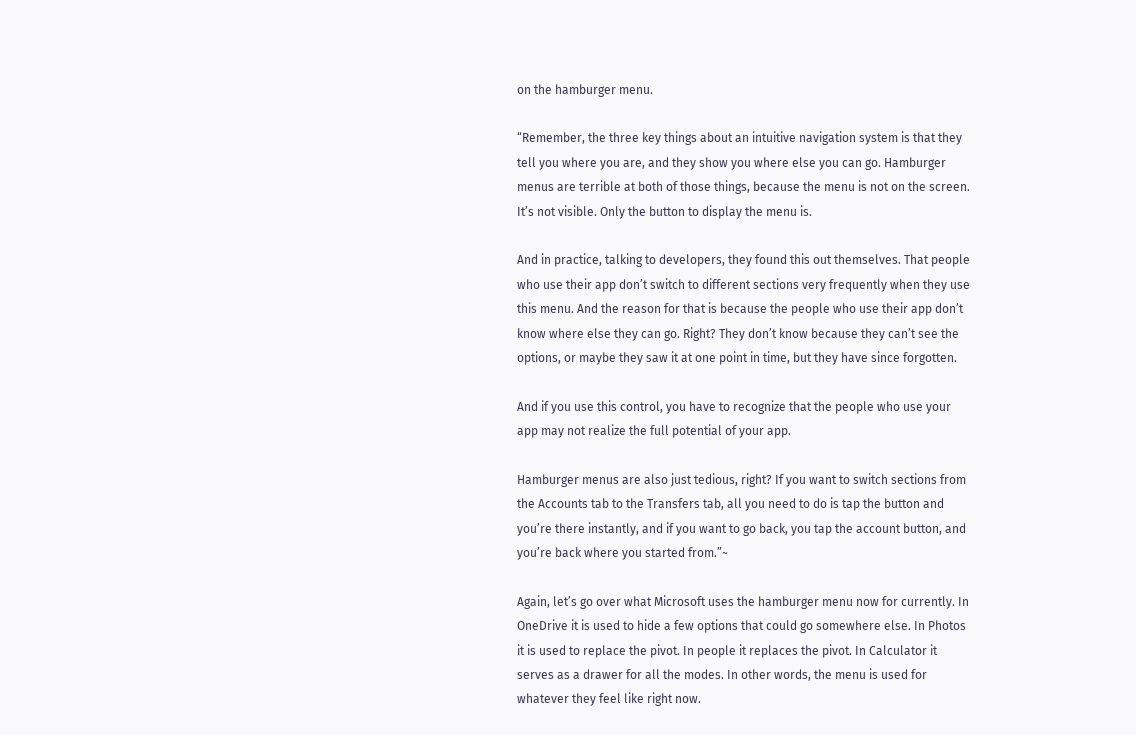on the hamburger menu.

“Remember, the three key things about an intuitive navigation system is that they tell you where you are, and they show you where else you can go. Hamburger menus are terrible at both of those things, because the menu is not on the screen. It’s not visible. Only the button to display the menu is.

And in practice, talking to developers, they found this out themselves. That people who use their app don’t switch to different sections very frequently when they use this menu. And the reason for that is because the people who use their app don’t know where else they can go. Right? They don’t know because they can’t see the options, or maybe they saw it at one point in time, but they have since forgotten.

And if you use this control, you have to recognize that the people who use your app may not realize the full potential of your app.

Hamburger menus are also just tedious, right? If you want to switch sections from the Accounts tab to the Transfers tab, all you need to do is tap the button and you’re there instantly, and if you want to go back, you tap the account button, and you’re back where you started from.”~

Again, let’s go over what Microsoft uses the hamburger menu now for currently. In OneDrive it is used to hide a few options that could go somewhere else. In Photos it is used to replace the pivot. In people it replaces the pivot. In Calculator it serves as a drawer for all the modes. In other words, the menu is used for whatever they feel like right now.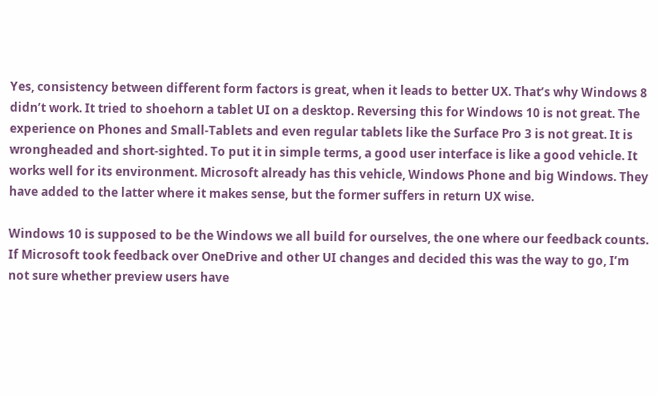Yes, consistency between different form factors is great, when it leads to better UX. That’s why Windows 8 didn’t work. It tried to shoehorn a tablet UI on a desktop. Reversing this for Windows 10 is not great. The experience on Phones and Small-Tablets and even regular tablets like the Surface Pro 3 is not great. It is wrongheaded and short-sighted. To put it in simple terms, a good user interface is like a good vehicle. It works well for its environment. Microsoft already has this vehicle, Windows Phone and big Windows. They have added to the latter where it makes sense, but the former suffers in return UX wise.

Windows 10 is supposed to be the Windows we all build for ourselves, the one where our feedback counts. If Microsoft took feedback over OneDrive and other UI changes and decided this was the way to go, I’m not sure whether preview users have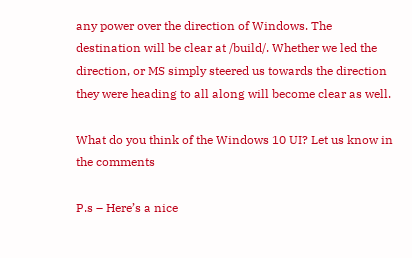any power over the direction of Windows. The destination will be clear at /build/. Whether we led the direction, or MS simply steered us towards the direction they were heading to all along will become clear as well.

What do you think of the Windows 10 UI? Let us know in the comments

P.s – Here’s a nice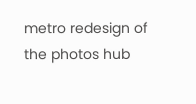metro redesign of the photos hub